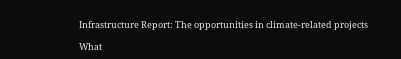Infrastructure Report: The opportunities in climate-related projects

What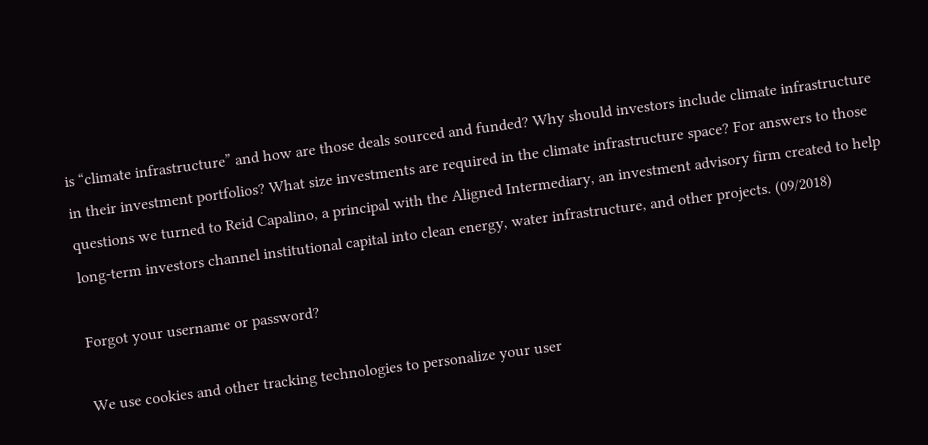is “climate infrastructure” and how are those deals sourced and funded? Why should investors include climate infrastructure in their investment portfolios? What size investments are required in the climate infrastructure space? For answers to those questions we turned to Reid Capalino, a principal with the Aligned Intermediary, an investment advisory firm created to help long-term investors channel institutional capital into clean energy, water infrastructure, and other projects. (09/2018)

Forgot your username or password?

We use cookies and other tracking technologies to personalize your user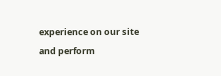experience on our site and perform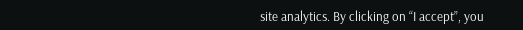site analytics. By clicking on “I accept”, you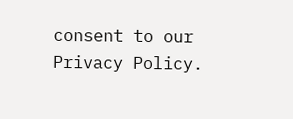consent to our Privacy Policy.